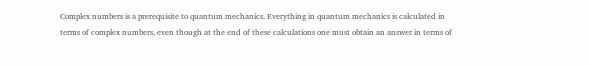Complex numbers is a prerequisite to quantum mechanics. Everything in quantum mechanics is calculated in terms of complex numbers, even though at the end of these calculations one must obtain an answer in terms of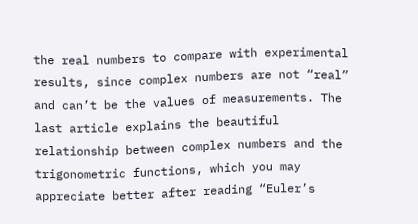the real numbers to compare with experimental results, since complex numbers are not “real” and can’t be the values of measurements. The last article explains the beautiful relationship between complex numbers and the trigonometric functions, which you may appreciate better after reading “Euler’s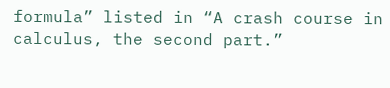formula” listed in “A crash course in calculus, the second part.”